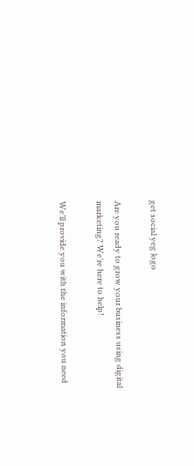get social yeg logo

Are you ready to grow your business using digital marketing? We’re here to help!

We’ll provide you with the information you need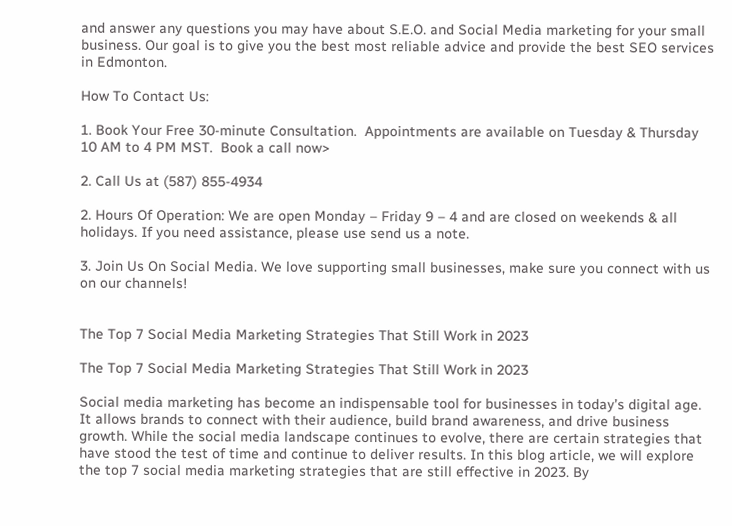and answer any questions you may have about S.E.O. and Social Media marketing for your small business. Our goal is to give you the best most reliable advice and provide the best SEO services in Edmonton.

How To Contact Us:

1. Book Your Free 30-minute Consultation.  Appointments are available on Tuesday & Thursday 10 AM to 4 PM MST.  Book a call now>

2. Call Us at (587) 855-4934

2. Hours Of Operation: We are open Monday – Friday 9 – 4 and are closed on weekends & all holidays. If you need assistance, please use send us a note.

3. Join Us On Social Media. We love supporting small businesses, make sure you connect with us on our channels!


The Top 7 Social Media Marketing Strategies That Still Work in 2023

The Top 7 Social Media Marketing Strategies That Still Work in 2023

Social media marketing has become an indispensable tool for businesses in today’s digital age. It allows brands to connect with their audience, build brand awareness, and drive business growth. While the social media landscape continues to evolve, there are certain strategies that have stood the test of time and continue to deliver results. In this blog article, we will explore the top 7 social media marketing strategies that are still effective in 2023. By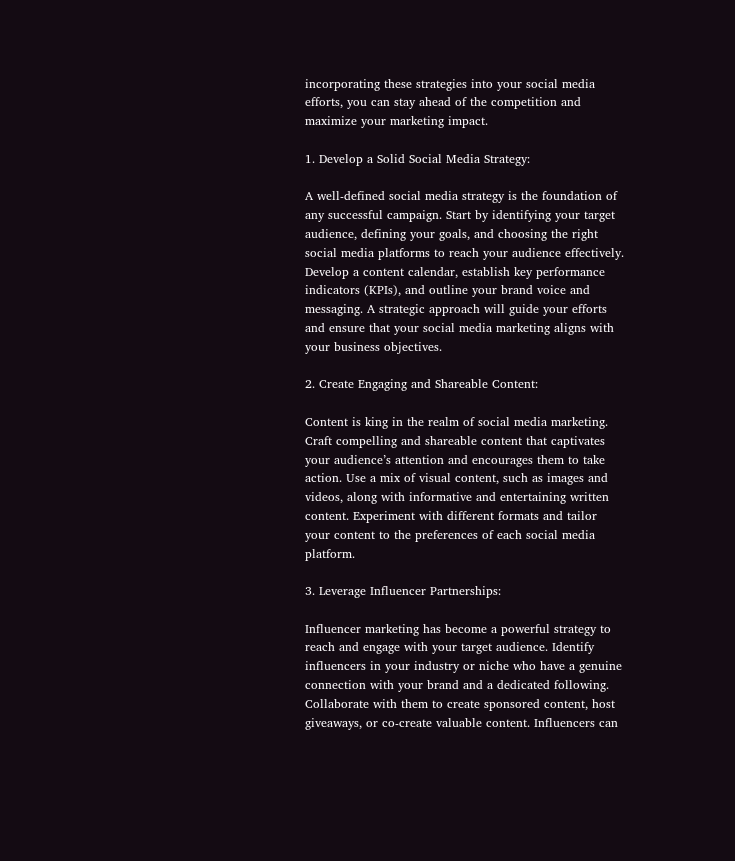incorporating these strategies into your social media efforts, you can stay ahead of the competition and maximize your marketing impact.

1. Develop a Solid Social Media Strategy:

A well-defined social media strategy is the foundation of any successful campaign. Start by identifying your target audience, defining your goals, and choosing the right social media platforms to reach your audience effectively. Develop a content calendar, establish key performance indicators (KPIs), and outline your brand voice and messaging. A strategic approach will guide your efforts and ensure that your social media marketing aligns with your business objectives.

2. Create Engaging and Shareable Content:

Content is king in the realm of social media marketing. Craft compelling and shareable content that captivates your audience’s attention and encourages them to take action. Use a mix of visual content, such as images and videos, along with informative and entertaining written content. Experiment with different formats and tailor your content to the preferences of each social media platform.

3. Leverage Influencer Partnerships:

Influencer marketing has become a powerful strategy to reach and engage with your target audience. Identify influencers in your industry or niche who have a genuine connection with your brand and a dedicated following. Collaborate with them to create sponsored content, host giveaways, or co-create valuable content. Influencers can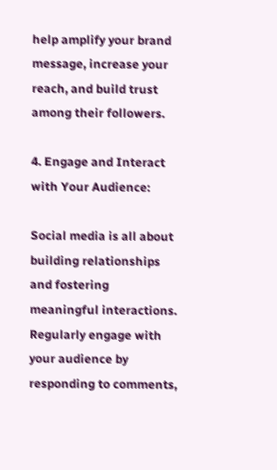help amplify your brand message, increase your reach, and build trust among their followers.

4. Engage and Interact with Your Audience:

Social media is all about building relationships and fostering meaningful interactions. Regularly engage with your audience by responding to comments,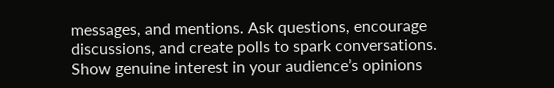messages, and mentions. Ask questions, encourage discussions, and create polls to spark conversations. Show genuine interest in your audience’s opinions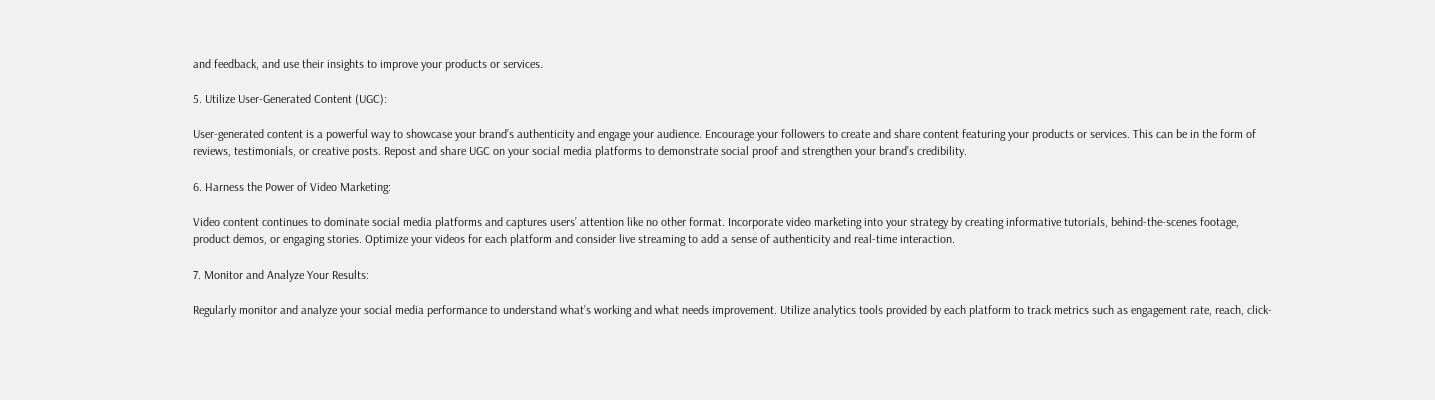and feedback, and use their insights to improve your products or services.

5. Utilize User-Generated Content (UGC):

User-generated content is a powerful way to showcase your brand’s authenticity and engage your audience. Encourage your followers to create and share content featuring your products or services. This can be in the form of reviews, testimonials, or creative posts. Repost and share UGC on your social media platforms to demonstrate social proof and strengthen your brand’s credibility.

6. Harness the Power of Video Marketing:

Video content continues to dominate social media platforms and captures users’ attention like no other format. Incorporate video marketing into your strategy by creating informative tutorials, behind-the-scenes footage, product demos, or engaging stories. Optimize your videos for each platform and consider live streaming to add a sense of authenticity and real-time interaction.

7. Monitor and Analyze Your Results:

Regularly monitor and analyze your social media performance to understand what’s working and what needs improvement. Utilize analytics tools provided by each platform to track metrics such as engagement rate, reach, click-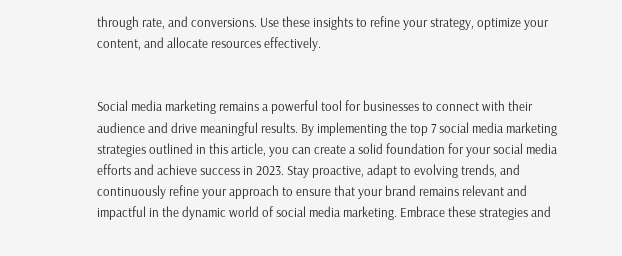through rate, and conversions. Use these insights to refine your strategy, optimize your content, and allocate resources effectively.


Social media marketing remains a powerful tool for businesses to connect with their audience and drive meaningful results. By implementing the top 7 social media marketing strategies outlined in this article, you can create a solid foundation for your social media efforts and achieve success in 2023. Stay proactive, adapt to evolving trends, and continuously refine your approach to ensure that your brand remains relevant and impactful in the dynamic world of social media marketing. Embrace these strategies and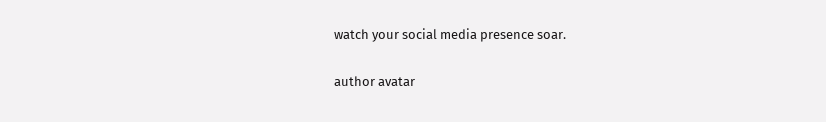watch your social media presence soar.

author avatar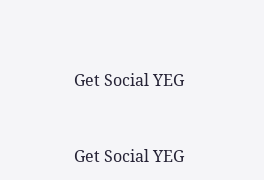Get Social YEG


Get Social YEG